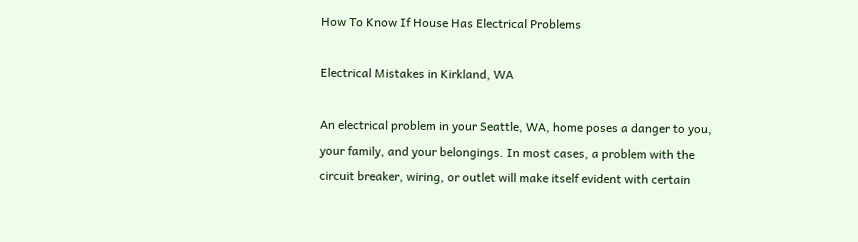How To Know If House Has Electrical Problems

Electrical Mistakes in Kirkland, WA

An electrical problem in your Seattle, WA, home poses a danger to you, your family, and your belongings. In most cases, a problem with the circuit breaker, wiring, or outlet will make itself evident with certain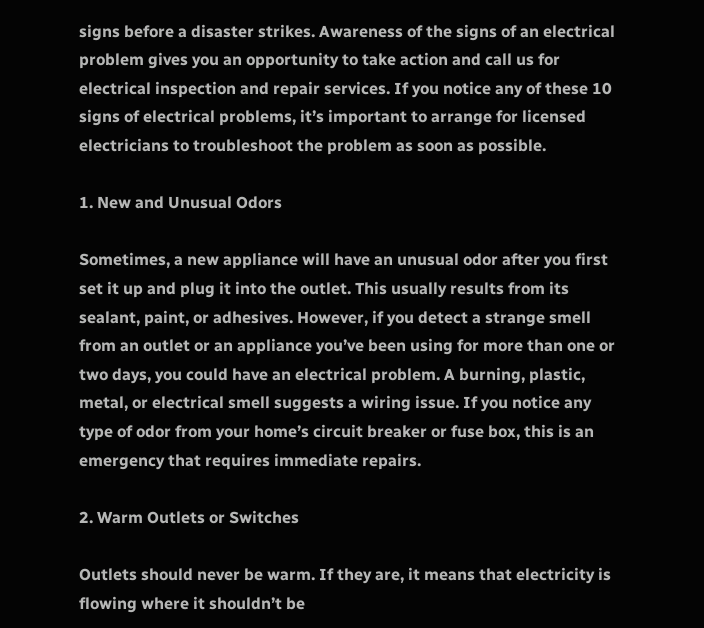signs before a disaster strikes. Awareness of the signs of an electrical problem gives you an opportunity to take action and call us for electrical inspection and repair services. If you notice any of these 10 signs of electrical problems, it’s important to arrange for licensed electricians to troubleshoot the problem as soon as possible.

1. New and Unusual Odors

Sometimes, a new appliance will have an unusual odor after you first set it up and plug it into the outlet. This usually results from its sealant, paint, or adhesives. However, if you detect a strange smell from an outlet or an appliance you’ve been using for more than one or two days, you could have an electrical problem. A burning, plastic, metal, or electrical smell suggests a wiring issue. If you notice any type of odor from your home’s circuit breaker or fuse box, this is an emergency that requires immediate repairs.

2. Warm Outlets or Switches

Outlets should never be warm. If they are, it means that electricity is flowing where it shouldn’t be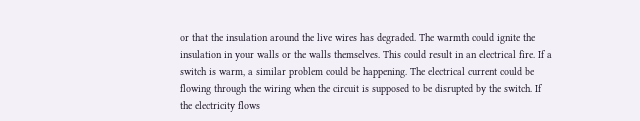or that the insulation around the live wires has degraded. The warmth could ignite the insulation in your walls or the walls themselves. This could result in an electrical fire. If a switch is warm, a similar problem could be happening. The electrical current could be flowing through the wiring when the circuit is supposed to be disrupted by the switch. If the electricity flows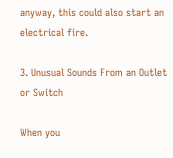anyway, this could also start an electrical fire.

3. Unusual Sounds From an Outlet or Switch

When you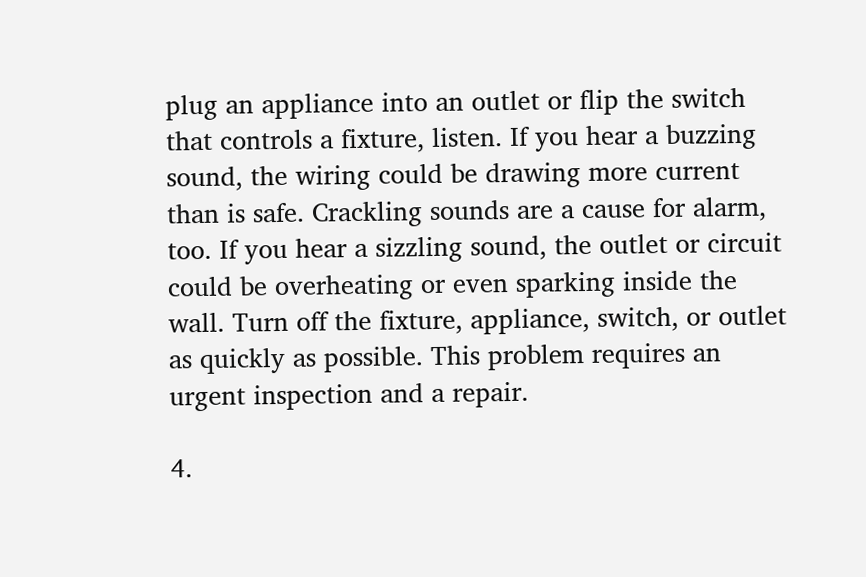plug an appliance into an outlet or flip the switch that controls a fixture, listen. If you hear a buzzing sound, the wiring could be drawing more current than is safe. Crackling sounds are a cause for alarm, too. If you hear a sizzling sound, the outlet or circuit could be overheating or even sparking inside the wall. Turn off the fixture, appliance, switch, or outlet as quickly as possible. This problem requires an urgent inspection and a repair.

4.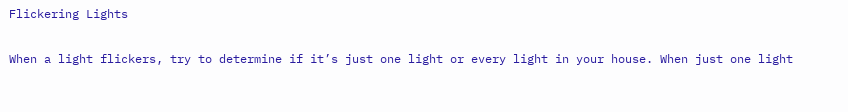Flickering Lights

When a light flickers, try to determine if it’s just one light or every light in your house. When just one light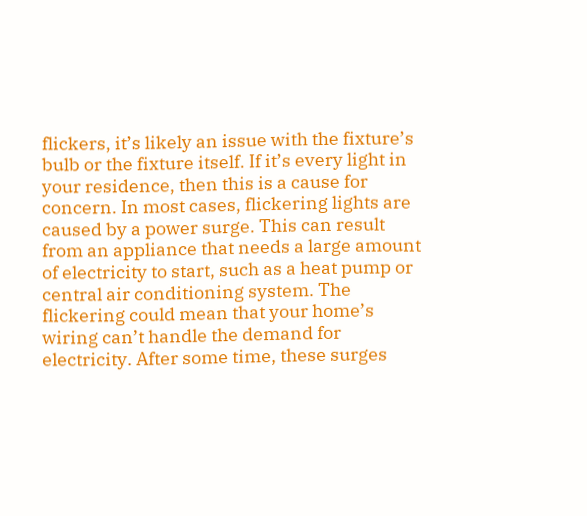flickers, it’s likely an issue with the fixture’s bulb or the fixture itself. If it’s every light in your residence, then this is a cause for concern. In most cases, flickering lights are caused by a power surge. This can result from an appliance that needs a large amount of electricity to start, such as a heat pump or central air conditioning system. The flickering could mean that your home’s wiring can’t handle the demand for electricity. After some time, these surges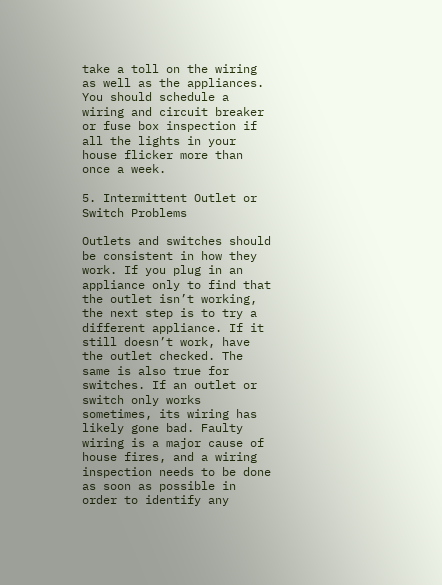take a toll on the wiring as well as the appliances. You should schedule a wiring and circuit breaker or fuse box inspection if all the lights in your house flicker more than once a week.

5. Intermittent Outlet or Switch Problems

Outlets and switches should be consistent in how they work. If you plug in an appliance only to find that the outlet isn’t working, the next step is to try a different appliance. If it still doesn’t work, have the outlet checked. The same is also true for switches. If an outlet or switch only works sometimes, its wiring has likely gone bad. Faulty wiring is a major cause of house fires, and a wiring inspection needs to be done as soon as possible in order to identify any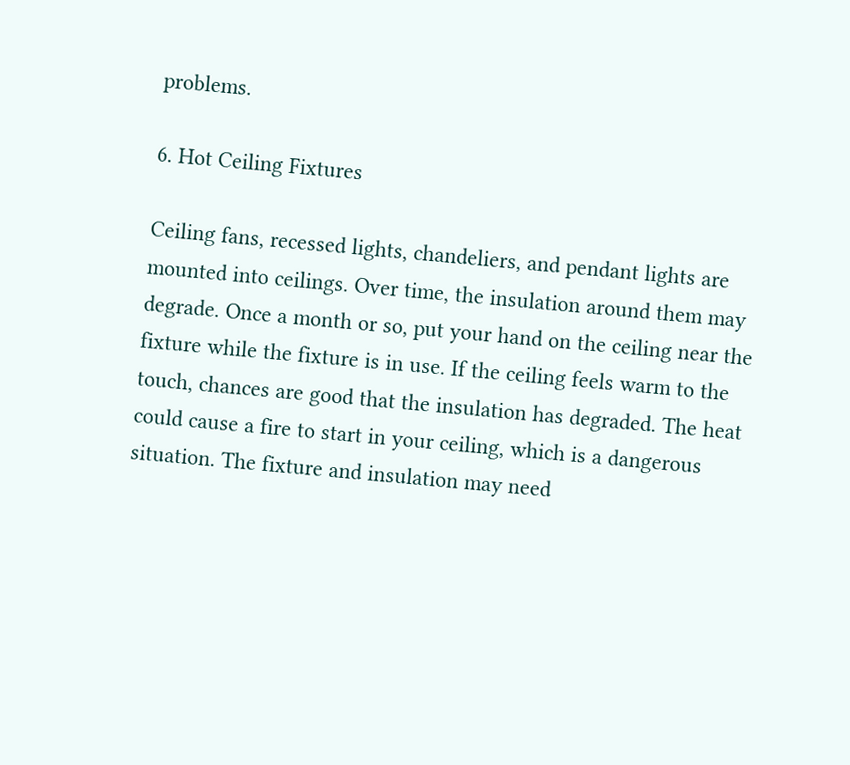problems.

6. Hot Ceiling Fixtures

Ceiling fans, recessed lights, chandeliers, and pendant lights are mounted into ceilings. Over time, the insulation around them may degrade. Once a month or so, put your hand on the ceiling near the fixture while the fixture is in use. If the ceiling feels warm to the touch, chances are good that the insulation has degraded. The heat could cause a fire to start in your ceiling, which is a dangerous situation. The fixture and insulation may need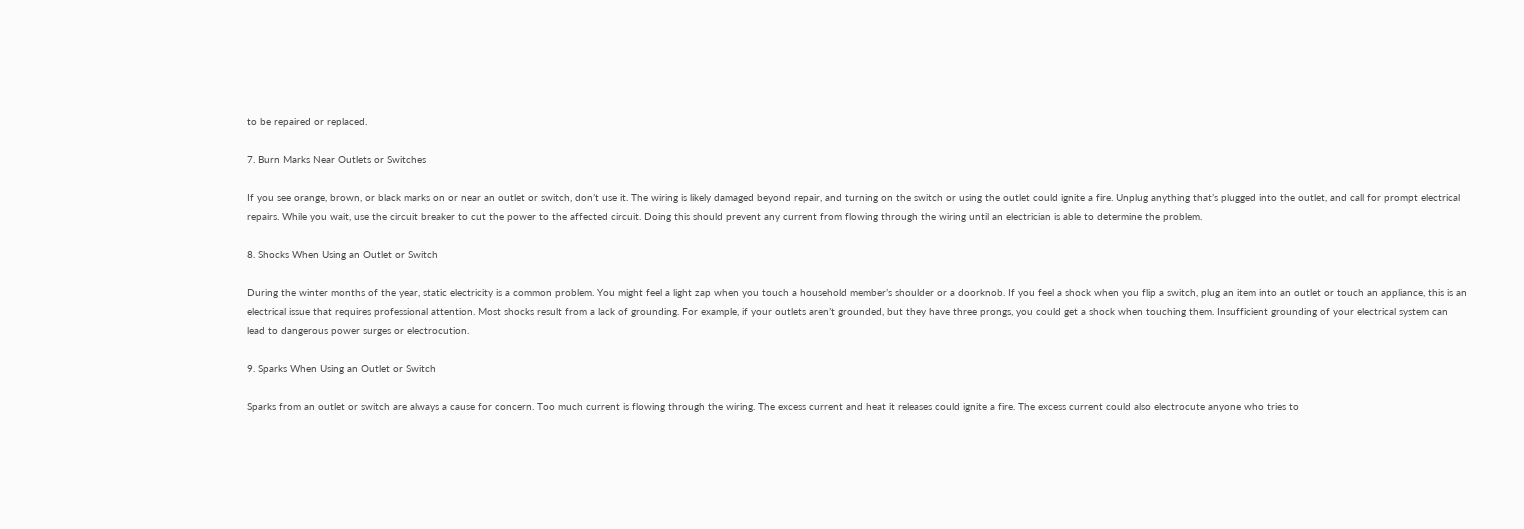to be repaired or replaced.

7. Burn Marks Near Outlets or Switches

If you see orange, brown, or black marks on or near an outlet or switch, don’t use it. The wiring is likely damaged beyond repair, and turning on the switch or using the outlet could ignite a fire. Unplug anything that’s plugged into the outlet, and call for prompt electrical repairs. While you wait, use the circuit breaker to cut the power to the affected circuit. Doing this should prevent any current from flowing through the wiring until an electrician is able to determine the problem.

8. Shocks When Using an Outlet or Switch

During the winter months of the year, static electricity is a common problem. You might feel a light zap when you touch a household member’s shoulder or a doorknob. If you feel a shock when you flip a switch, plug an item into an outlet or touch an appliance, this is an electrical issue that requires professional attention. Most shocks result from a lack of grounding. For example, if your outlets aren’t grounded, but they have three prongs, you could get a shock when touching them. Insufficient grounding of your electrical system can lead to dangerous power surges or electrocution.

9. Sparks When Using an Outlet or Switch

Sparks from an outlet or switch are always a cause for concern. Too much current is flowing through the wiring. The excess current and heat it releases could ignite a fire. The excess current could also electrocute anyone who tries to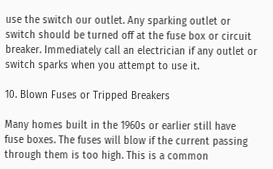use the switch our outlet. Any sparking outlet or switch should be turned off at the fuse box or circuit breaker. Immediately call an electrician if any outlet or switch sparks when you attempt to use it.

10. Blown Fuses or Tripped Breakers

Many homes built in the 1960s or earlier still have fuse boxes. The fuses will blow if the current passing through them is too high. This is a common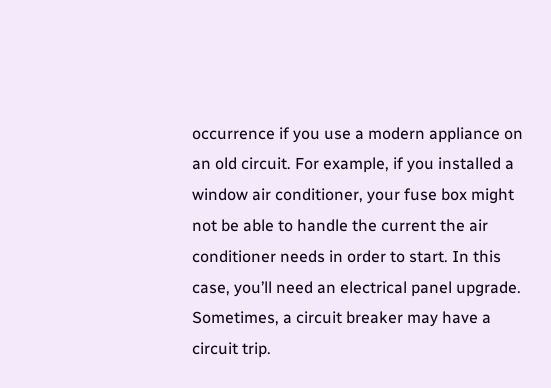occurrence if you use a modern appliance on an old circuit. For example, if you installed a window air conditioner, your fuse box might not be able to handle the current the air conditioner needs in order to start. In this case, you’ll need an electrical panel upgrade. Sometimes, a circuit breaker may have a circuit trip.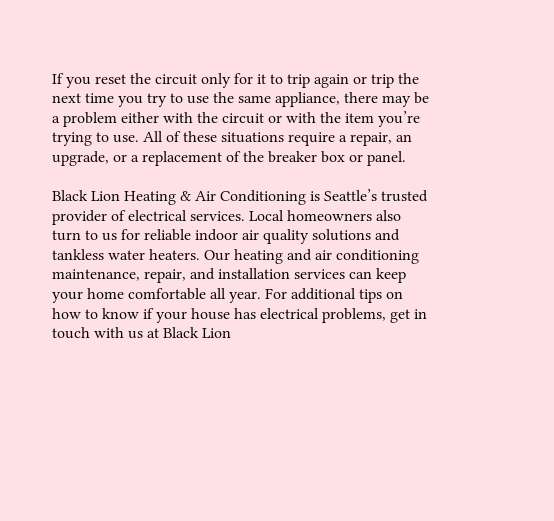If you reset the circuit only for it to trip again or trip the next time you try to use the same appliance, there may be a problem either with the circuit or with the item you’re trying to use. All of these situations require a repair, an upgrade, or a replacement of the breaker box or panel.

Black Lion Heating & Air Conditioning is Seattle’s trusted provider of electrical services. Local homeowners also turn to us for reliable indoor air quality solutions and tankless water heaters. Our heating and air conditioning maintenance, repair, and installation services can keep your home comfortable all year. For additional tips on how to know if your house has electrical problems, get in touch with us at Black Lion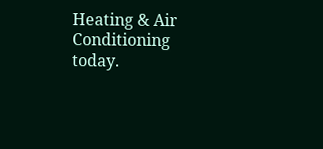Heating & Air Conditioning today.